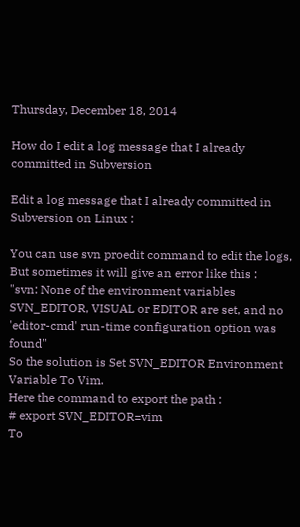Thursday, December 18, 2014

How do I edit a log message that I already committed in Subversion

Edit a log message that I already committed in Subversion on Linux :

You can use svn proedit command to edit the logs, But sometimes it will give an error like this :
"svn: None of the environment variables SVN_EDITOR, VISUAL or EDITOR are set, and no 'editor-cmd' run-time configuration option was found"
So the solution is Set SVN_EDITOR Environment Variable To Vim.
Here the command to export the path :
# export SVN_EDITOR=vim
To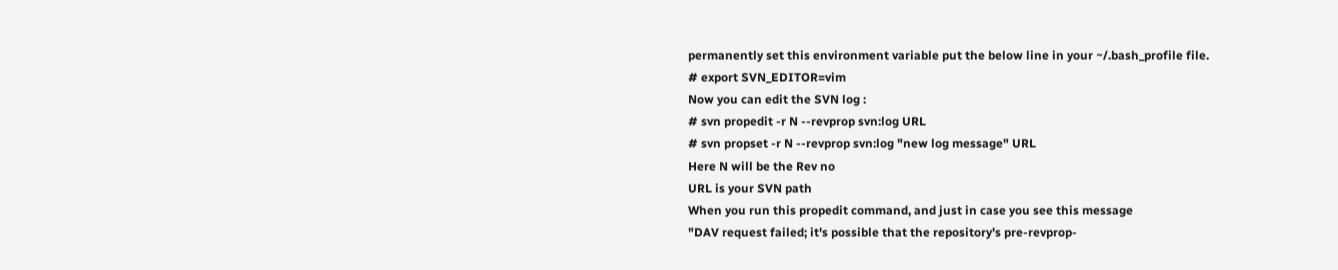permanently set this environment variable put the below line in your ~/.bash_profile file.
# export SVN_EDITOR=vim
Now you can edit the SVN log :
# svn propedit -r N --revprop svn:log URL
# svn propset -r N --revprop svn:log "new log message" URL
Here N will be the Rev no
URL is your SVN path
When you run this propedit command, and just in case you see this message
"DAV request failed; it's possible that the repository's pre-revprop-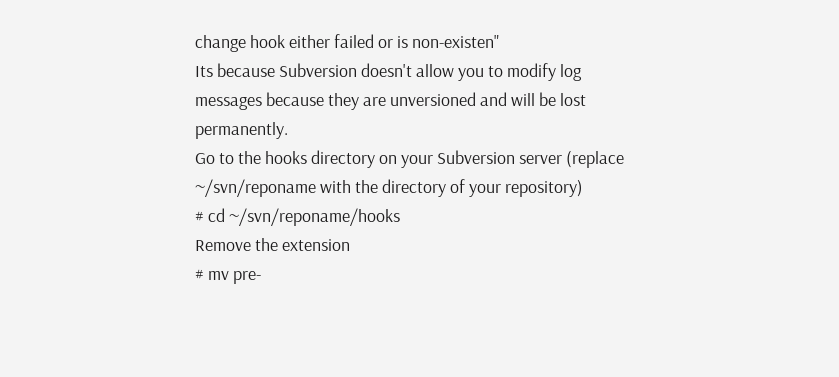change hook either failed or is non-existen"
Its because Subversion doesn't allow you to modify log messages because they are unversioned and will be lost permanently.
Go to the hooks directory on your Subversion server (replace ~/svn/reponame with the directory of your repository)
# cd ~/svn/reponame/hooks
Remove the extension
# mv pre-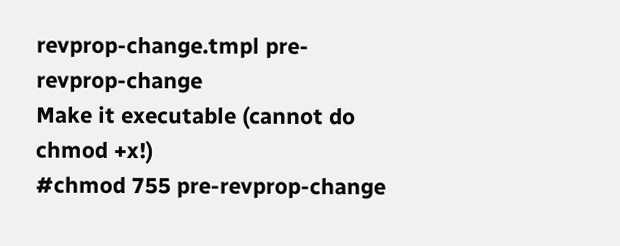revprop-change.tmpl pre-revprop-change
Make it executable (cannot do chmod +x!)
#chmod 755 pre-revprop-change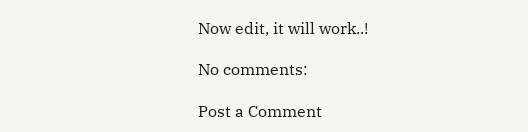Now edit, it will work..!

No comments:

Post a Comment